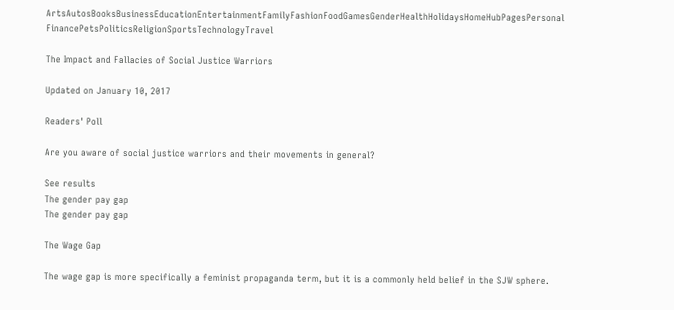ArtsAutosBooksBusinessEducationEntertainmentFamilyFashionFoodGamesGenderHealthHolidaysHomeHubPagesPersonal FinancePetsPoliticsReligionSportsTechnologyTravel

The Impact and Fallacies of Social Justice Warriors

Updated on January 10, 2017

Readers' Poll

Are you aware of social justice warriors and their movements in general?

See results
The gender pay gap
The gender pay gap

The Wage Gap

The wage gap is more specifically a feminist propaganda term, but it is a commonly held belief in the SJW sphere.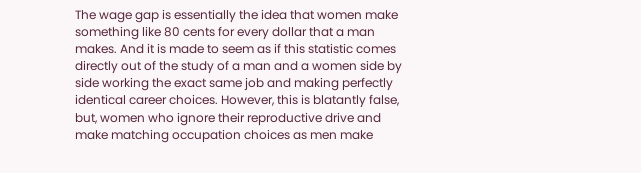The wage gap is essentially the idea that women make something like 80 cents for every dollar that a man makes. And it is made to seem as if this statistic comes directly out of the study of a man and a women side by side working the exact same job and making perfectly identical career choices. However, this is blatantly false, but, women who ignore their reproductive drive and make matching occupation choices as men make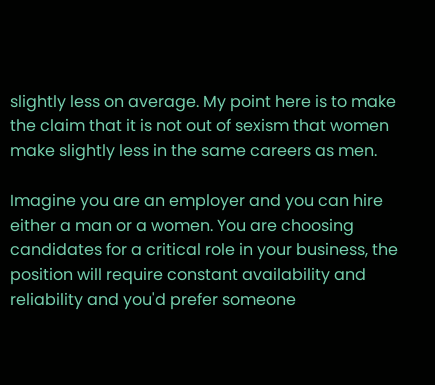slightly less on average. My point here is to make the claim that it is not out of sexism that women make slightly less in the same careers as men.

Imagine you are an employer and you can hire either a man or a women. You are choosing candidates for a critical role in your business, the position will require constant availability and reliability and you'd prefer someone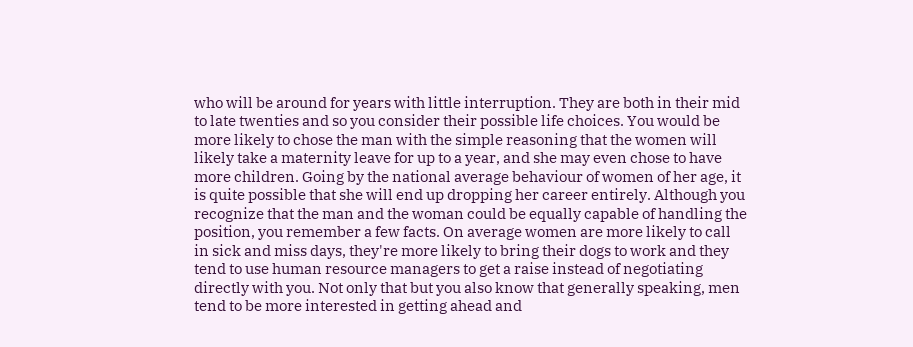who will be around for years with little interruption. They are both in their mid to late twenties and so you consider their possible life choices. You would be more likely to chose the man with the simple reasoning that the women will likely take a maternity leave for up to a year, and she may even chose to have more children. Going by the national average behaviour of women of her age, it is quite possible that she will end up dropping her career entirely. Although you recognize that the man and the woman could be equally capable of handling the position, you remember a few facts. On average women are more likely to call in sick and miss days, they're more likely to bring their dogs to work and they tend to use human resource managers to get a raise instead of negotiating directly with you. Not only that but you also know that generally speaking, men tend to be more interested in getting ahead and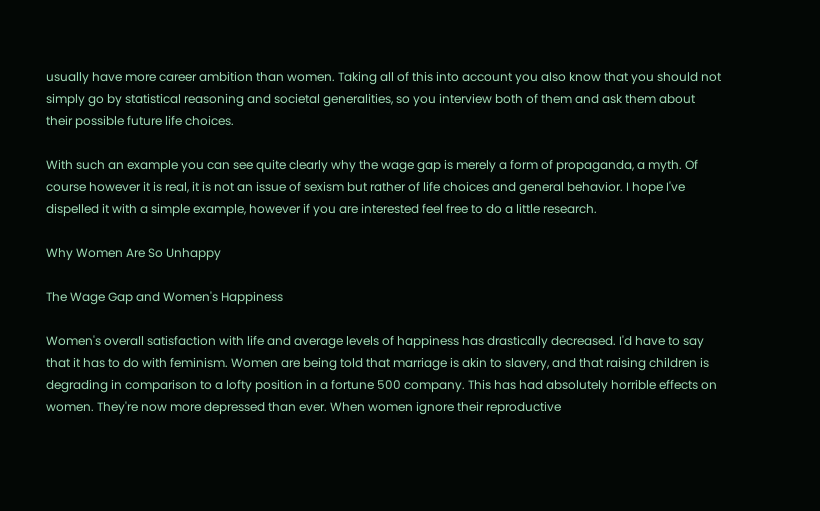usually have more career ambition than women. Taking all of this into account you also know that you should not simply go by statistical reasoning and societal generalities, so you interview both of them and ask them about their possible future life choices.

With such an example you can see quite clearly why the wage gap is merely a form of propaganda, a myth. Of course however it is real, it is not an issue of sexism but rather of life choices and general behavior. I hope I've dispelled it with a simple example, however if you are interested feel free to do a little research.

Why Women Are So Unhappy

The Wage Gap and Women's Happiness

Women's overall satisfaction with life and average levels of happiness has drastically decreased. I'd have to say that it has to do with feminism. Women are being told that marriage is akin to slavery, and that raising children is degrading in comparison to a lofty position in a fortune 500 company. This has had absolutely horrible effects on women. They're now more depressed than ever. When women ignore their reproductive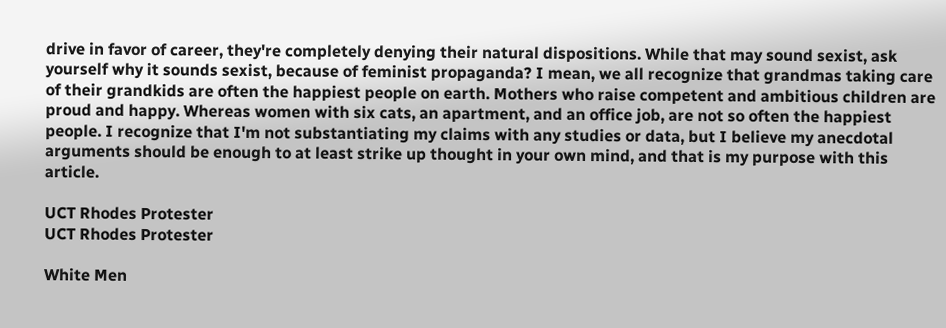drive in favor of career, they're completely denying their natural dispositions. While that may sound sexist, ask yourself why it sounds sexist, because of feminist propaganda? I mean, we all recognize that grandmas taking care of their grandkids are often the happiest people on earth. Mothers who raise competent and ambitious children are proud and happy. Whereas women with six cats, an apartment, and an office job, are not so often the happiest people. I recognize that I'm not substantiating my claims with any studies or data, but I believe my anecdotal arguments should be enough to at least strike up thought in your own mind, and that is my purpose with this article.

UCT Rhodes Protester
UCT Rhodes Protester

White Men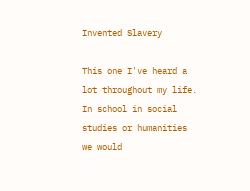Invented Slavery

This one I've heard a lot throughout my life. In school in social studies or humanities we would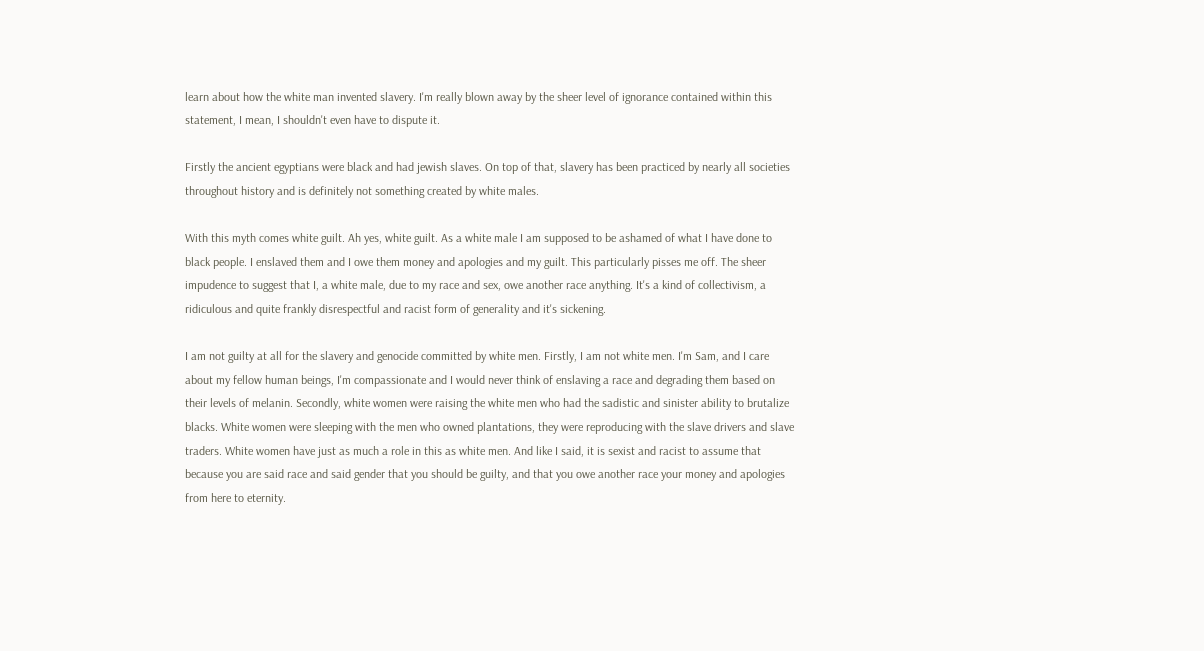learn about how the white man invented slavery. I'm really blown away by the sheer level of ignorance contained within this statement, I mean, I shouldn't even have to dispute it.

Firstly the ancient egyptians were black and had jewish slaves. On top of that, slavery has been practiced by nearly all societies throughout history and is definitely not something created by white males.

With this myth comes white guilt. Ah yes, white guilt. As a white male I am supposed to be ashamed of what I have done to black people. I enslaved them and I owe them money and apologies and my guilt. This particularly pisses me off. The sheer impudence to suggest that I, a white male, due to my race and sex, owe another race anything. It's a kind of collectivism, a ridiculous and quite frankly disrespectful and racist form of generality and it's sickening.

I am not guilty at all for the slavery and genocide committed by white men. Firstly, I am not white men. I'm Sam, and I care about my fellow human beings, I'm compassionate and I would never think of enslaving a race and degrading them based on their levels of melanin. Secondly, white women were raising the white men who had the sadistic and sinister ability to brutalize blacks. White women were sleeping with the men who owned plantations, they were reproducing with the slave drivers and slave traders. White women have just as much a role in this as white men. And like I said, it is sexist and racist to assume that because you are said race and said gender that you should be guilty, and that you owe another race your money and apologies from here to eternity.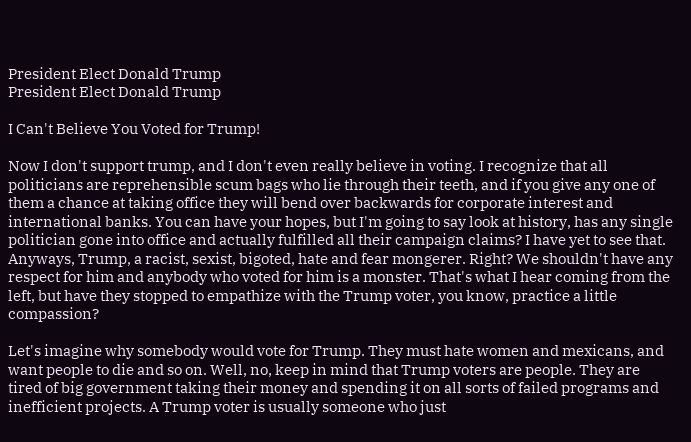President Elect Donald Trump
President Elect Donald Trump

I Can't Believe You Voted for Trump!

Now I don't support trump, and I don't even really believe in voting. I recognize that all politicians are reprehensible scum bags who lie through their teeth, and if you give any one of them a chance at taking office they will bend over backwards for corporate interest and international banks. You can have your hopes, but I'm going to say look at history, has any single politician gone into office and actually fulfilled all their campaign claims? I have yet to see that. Anyways, Trump, a racist, sexist, bigoted, hate and fear mongerer. Right? We shouldn't have any respect for him and anybody who voted for him is a monster. That's what I hear coming from the left, but have they stopped to empathize with the Trump voter, you know, practice a little compassion?

Let's imagine why somebody would vote for Trump. They must hate women and mexicans, and want people to die and so on. Well, no, keep in mind that Trump voters are people. They are tired of big government taking their money and spending it on all sorts of failed programs and inefficient projects. A Trump voter is usually someone who just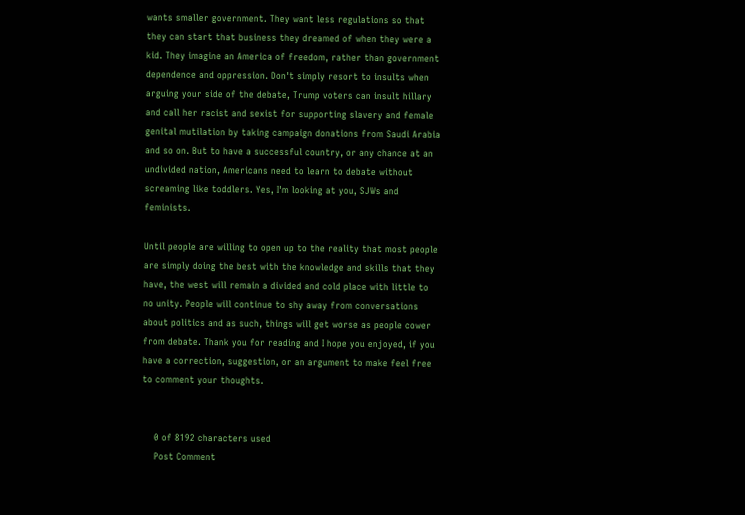wants smaller government. They want less regulations so that they can start that business they dreamed of when they were a kid. They imagine an America of freedom, rather than government dependence and oppression. Don't simply resort to insults when arguing your side of the debate, Trump voters can insult hillary and call her racist and sexist for supporting slavery and female genital mutilation by taking campaign donations from Saudi Arabia and so on. But to have a successful country, or any chance at an undivided nation, Americans need to learn to debate without screaming like toddlers. Yes, I'm looking at you, SJWs and feminists.

Until people are willing to open up to the reality that most people are simply doing the best with the knowledge and skills that they have, the west will remain a divided and cold place with little to no unity. People will continue to shy away from conversations about politics and as such, things will get worse as people cower from debate. Thank you for reading and I hope you enjoyed, if you have a correction, suggestion, or an argument to make feel free to comment your thoughts.


    0 of 8192 characters used
    Post Comment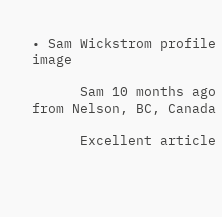• Sam Wickstrom profile image

      Sam 10 months ago from Nelson, BC, Canada

      Excellent article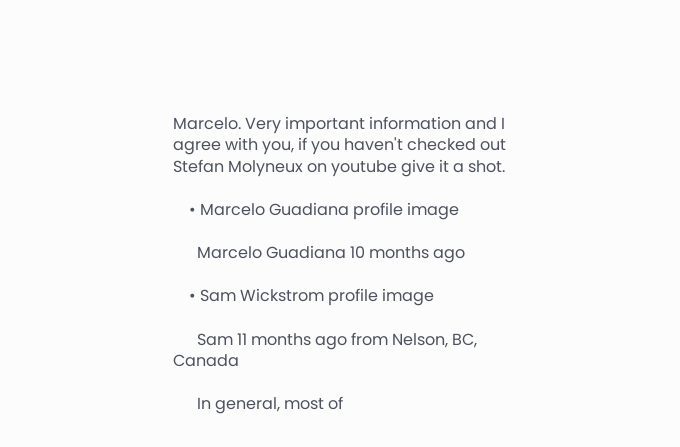Marcelo. Very important information and I agree with you, if you haven't checked out Stefan Molyneux on youtube give it a shot.

    • Marcelo Guadiana profile image

      Marcelo Guadiana 10 months ago

    • Sam Wickstrom profile image

      Sam 11 months ago from Nelson, BC, Canada

      In general, most of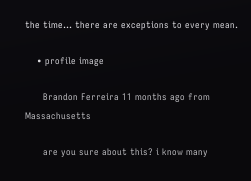the time... there are exceptions to every mean.

    • profile image

      Brandon Ferreira 11 months ago from Massachusetts

      are you sure about this? i know many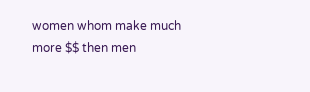women whom make much more $$ then men